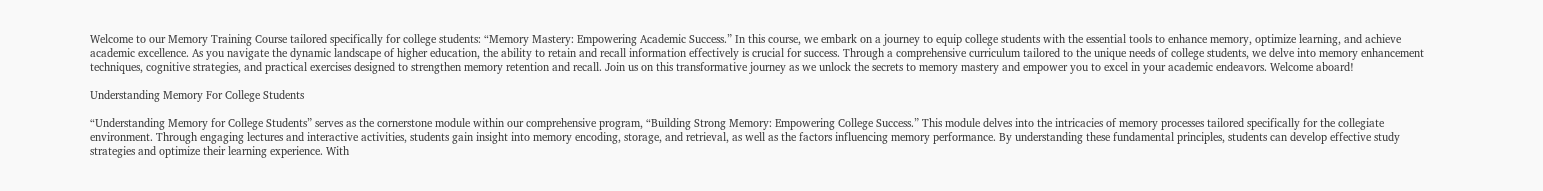Welcome to our Memory Training Course tailored specifically for college students: “Memory Mastery: Empowering Academic Success.” In this course, we embark on a journey to equip college students with the essential tools to enhance memory, optimize learning, and achieve academic excellence. As you navigate the dynamic landscape of higher education, the ability to retain and recall information effectively is crucial for success. Through a comprehensive curriculum tailored to the unique needs of college students, we delve into memory enhancement techniques, cognitive strategies, and practical exercises designed to strengthen memory retention and recall. Join us on this transformative journey as we unlock the secrets to memory mastery and empower you to excel in your academic endeavors. Welcome aboard!

Understanding Memory For College Students

“Understanding Memory for College Students” serves as the cornerstone module within our comprehensive program, “Building Strong Memory: Empowering College Success.” This module delves into the intricacies of memory processes tailored specifically for the collegiate environment. Through engaging lectures and interactive activities, students gain insight into memory encoding, storage, and retrieval, as well as the factors influencing memory performance. By understanding these fundamental principles, students can develop effective study strategies and optimize their learning experience. With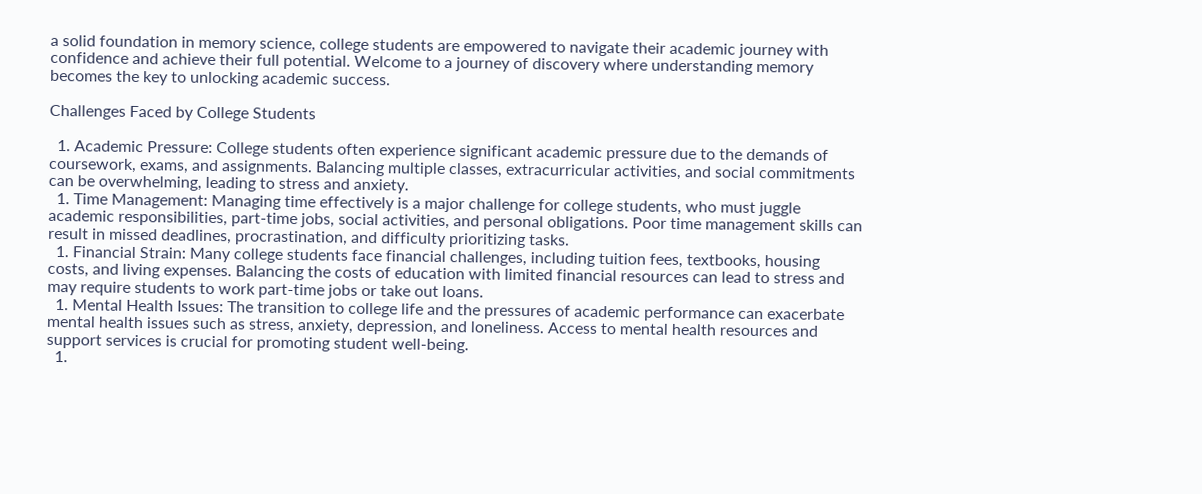a solid foundation in memory science, college students are empowered to navigate their academic journey with confidence and achieve their full potential. Welcome to a journey of discovery where understanding memory becomes the key to unlocking academic success.

Challenges Faced by College Students

  1. Academic Pressure: College students often experience significant academic pressure due to the demands of coursework, exams, and assignments. Balancing multiple classes, extracurricular activities, and social commitments can be overwhelming, leading to stress and anxiety.
  1. Time Management: Managing time effectively is a major challenge for college students, who must juggle academic responsibilities, part-time jobs, social activities, and personal obligations. Poor time management skills can result in missed deadlines, procrastination, and difficulty prioritizing tasks.
  1. Financial Strain: Many college students face financial challenges, including tuition fees, textbooks, housing costs, and living expenses. Balancing the costs of education with limited financial resources can lead to stress and may require students to work part-time jobs or take out loans.
  1. Mental Health Issues: The transition to college life and the pressures of academic performance can exacerbate mental health issues such as stress, anxiety, depression, and loneliness. Access to mental health resources and support services is crucial for promoting student well-being.
  1.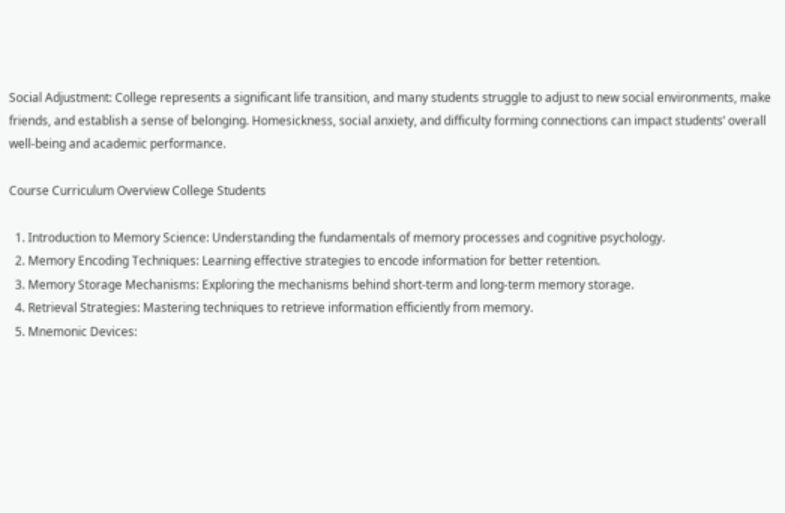Social Adjustment: College represents a significant life transition, and many students struggle to adjust to new social environments, make friends, and establish a sense of belonging. Homesickness, social anxiety, and difficulty forming connections can impact students’ overall well-being and academic performance.

Course Curriculum Overview College Students

  1. Introduction to Memory Science: Understanding the fundamentals of memory processes and cognitive psychology.
  2. Memory Encoding Techniques: Learning effective strategies to encode information for better retention.
  3. Memory Storage Mechanisms: Exploring the mechanisms behind short-term and long-term memory storage.
  4. Retrieval Strategies: Mastering techniques to retrieve information efficiently from memory.
  5. Mnemonic Devices: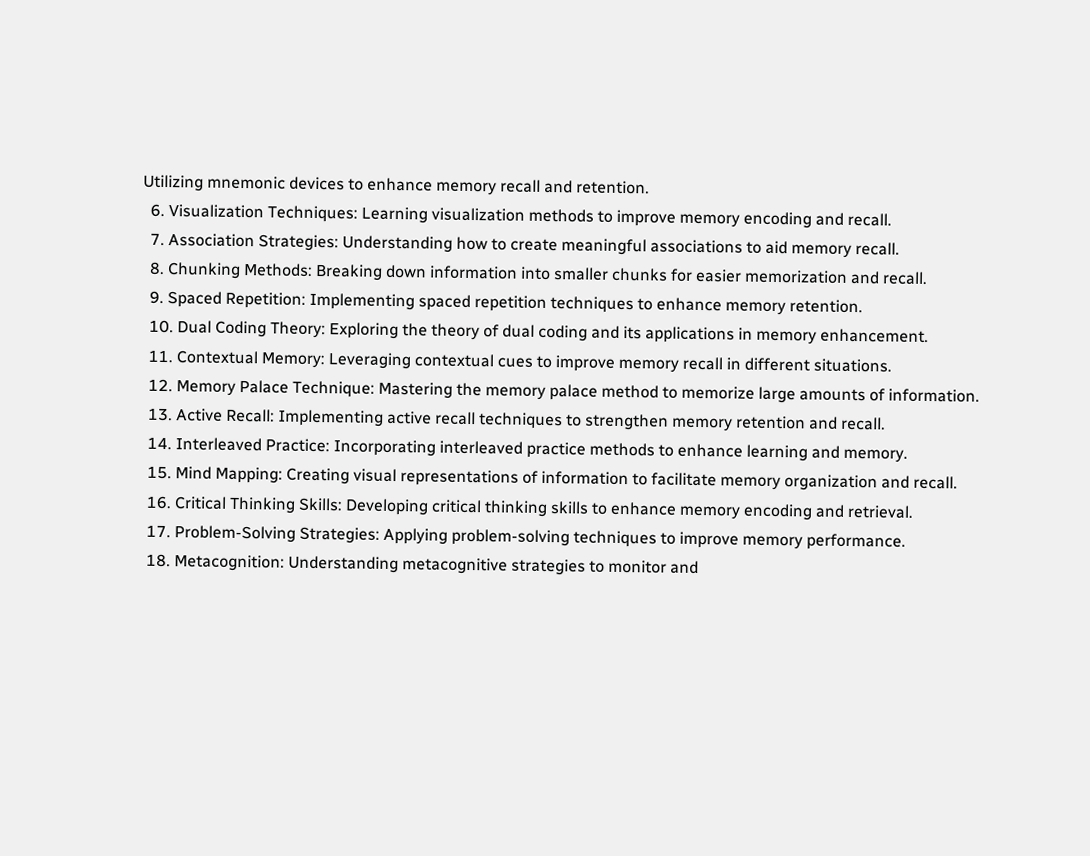Utilizing mnemonic devices to enhance memory recall and retention.
  6. Visualization Techniques: Learning visualization methods to improve memory encoding and recall.
  7. Association Strategies: Understanding how to create meaningful associations to aid memory recall.
  8. Chunking Methods: Breaking down information into smaller chunks for easier memorization and recall.
  9. Spaced Repetition: Implementing spaced repetition techniques to enhance memory retention.
  10. Dual Coding Theory: Exploring the theory of dual coding and its applications in memory enhancement.
  11. Contextual Memory: Leveraging contextual cues to improve memory recall in different situations.
  12. Memory Palace Technique: Mastering the memory palace method to memorize large amounts of information.
  13. Active Recall: Implementing active recall techniques to strengthen memory retention and recall.
  14. Interleaved Practice: Incorporating interleaved practice methods to enhance learning and memory.
  15. Mind Mapping: Creating visual representations of information to facilitate memory organization and recall.
  16. Critical Thinking Skills: Developing critical thinking skills to enhance memory encoding and retrieval.
  17. Problem-Solving Strategies: Applying problem-solving techniques to improve memory performance.
  18. Metacognition: Understanding metacognitive strategies to monitor and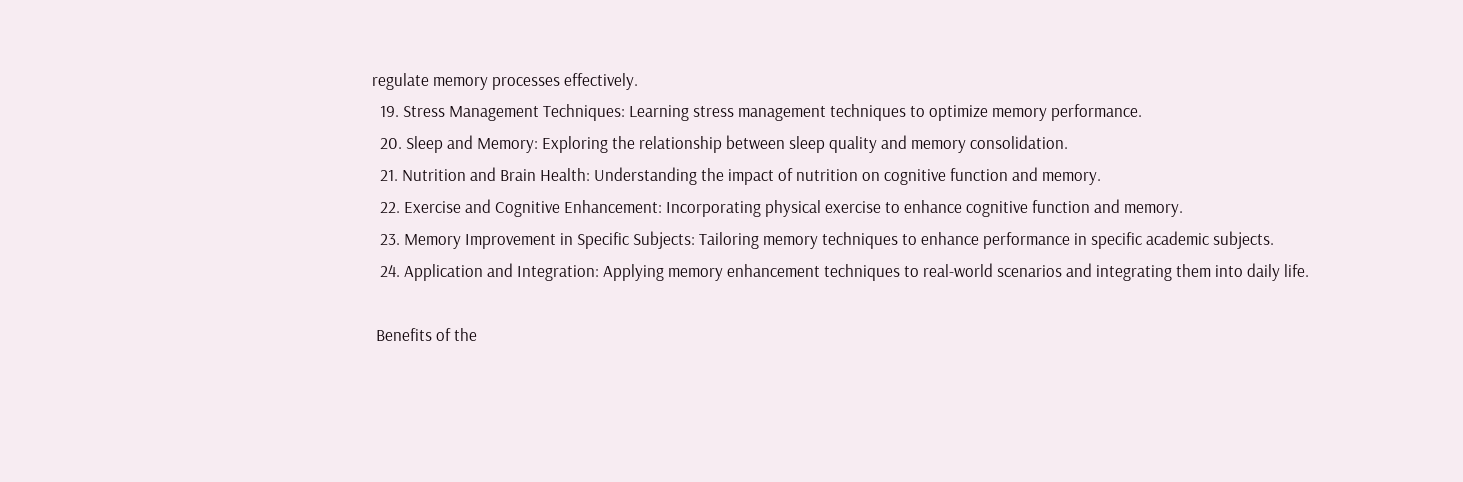regulate memory processes effectively.
  19. Stress Management Techniques: Learning stress management techniques to optimize memory performance.
  20. Sleep and Memory: Exploring the relationship between sleep quality and memory consolidation.
  21. Nutrition and Brain Health: Understanding the impact of nutrition on cognitive function and memory.
  22. Exercise and Cognitive Enhancement: Incorporating physical exercise to enhance cognitive function and memory.
  23. Memory Improvement in Specific Subjects: Tailoring memory techniques to enhance performance in specific academic subjects.
  24. Application and Integration: Applying memory enhancement techniques to real-world scenarios and integrating them into daily life.

 Benefits of the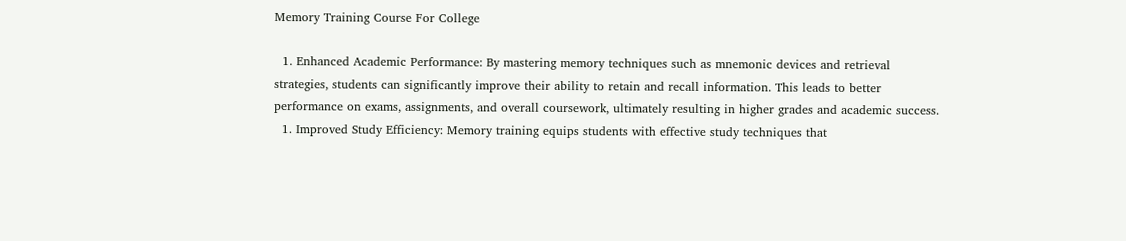Memory Training Course For College

  1. Enhanced Academic Performance: By mastering memory techniques such as mnemonic devices and retrieval strategies, students can significantly improve their ability to retain and recall information. This leads to better performance on exams, assignments, and overall coursework, ultimately resulting in higher grades and academic success.
  1. Improved Study Efficiency: Memory training equips students with effective study techniques that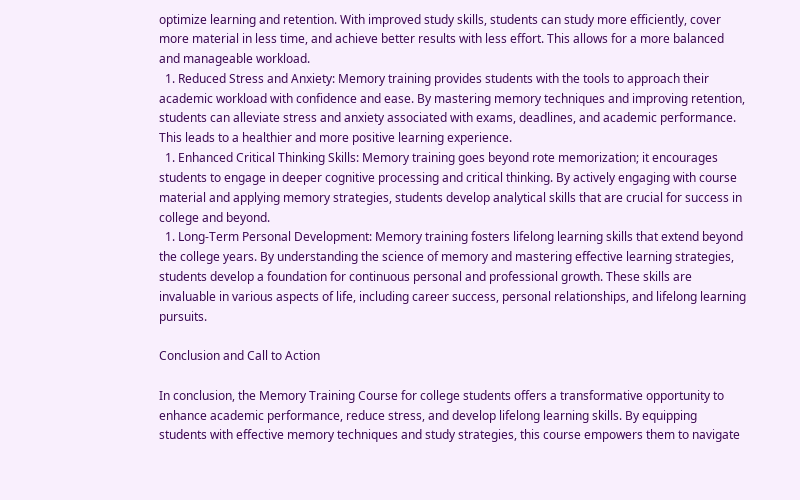optimize learning and retention. With improved study skills, students can study more efficiently, cover more material in less time, and achieve better results with less effort. This allows for a more balanced and manageable workload.
  1. Reduced Stress and Anxiety: Memory training provides students with the tools to approach their academic workload with confidence and ease. By mastering memory techniques and improving retention, students can alleviate stress and anxiety associated with exams, deadlines, and academic performance. This leads to a healthier and more positive learning experience.
  1. Enhanced Critical Thinking Skills: Memory training goes beyond rote memorization; it encourages students to engage in deeper cognitive processing and critical thinking. By actively engaging with course material and applying memory strategies, students develop analytical skills that are crucial for success in college and beyond.
  1. Long-Term Personal Development: Memory training fosters lifelong learning skills that extend beyond the college years. By understanding the science of memory and mastering effective learning strategies, students develop a foundation for continuous personal and professional growth. These skills are invaluable in various aspects of life, including career success, personal relationships, and lifelong learning pursuits.

Conclusion and Call to Action

In conclusion, the Memory Training Course for college students offers a transformative opportunity to enhance academic performance, reduce stress, and develop lifelong learning skills. By equipping students with effective memory techniques and study strategies, this course empowers them to navigate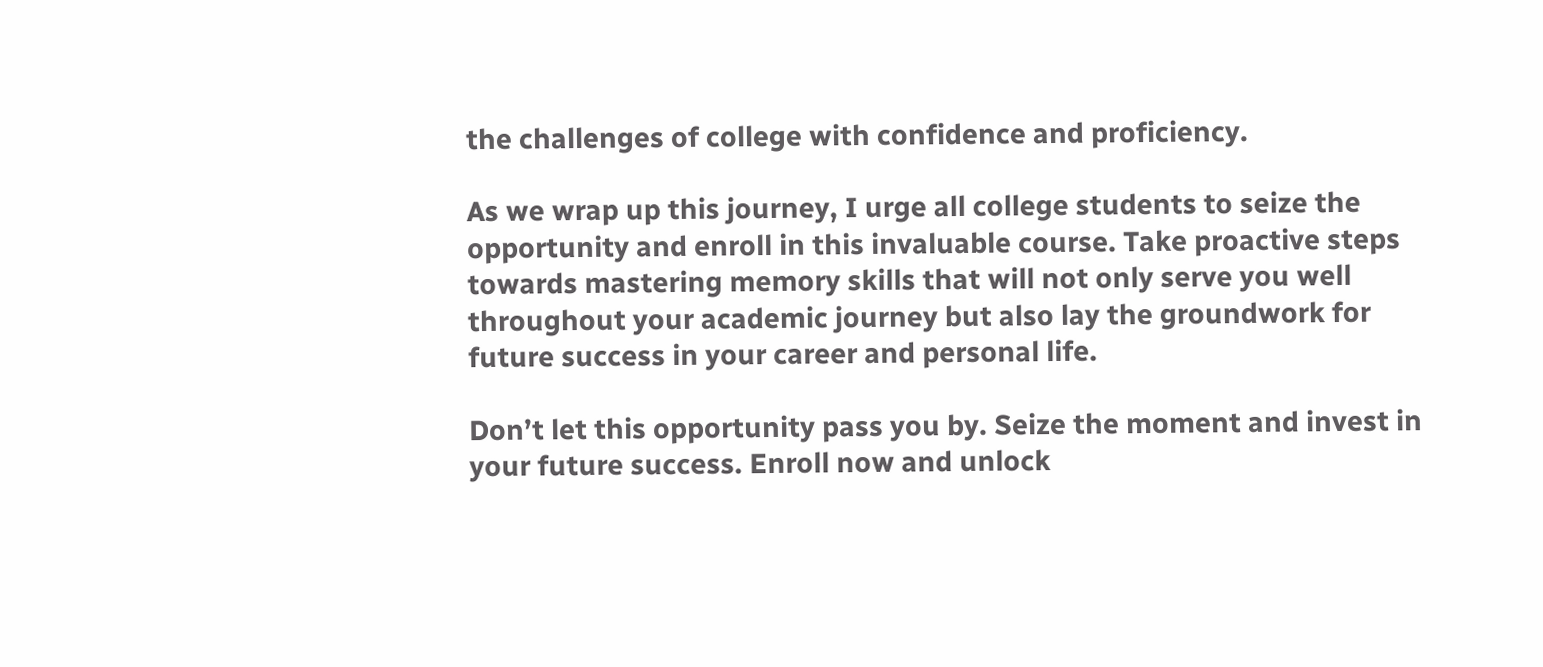the challenges of college with confidence and proficiency.

As we wrap up this journey, I urge all college students to seize the opportunity and enroll in this invaluable course. Take proactive steps towards mastering memory skills that will not only serve you well throughout your academic journey but also lay the groundwork for future success in your career and personal life.

Don’t let this opportunity pass you by. Seize the moment and invest in your future success. Enroll now and unlock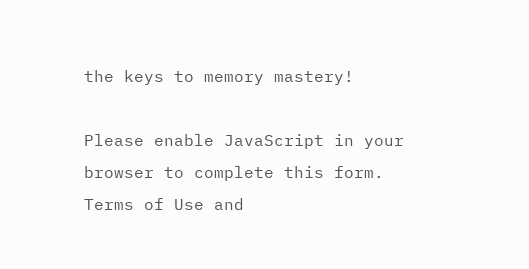the keys to memory mastery!

Please enable JavaScript in your browser to complete this form.
Terms of Use and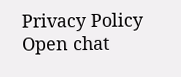Privacy Policy
Open chat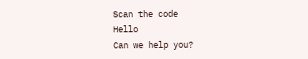Scan the code
Hello
Can we help you?